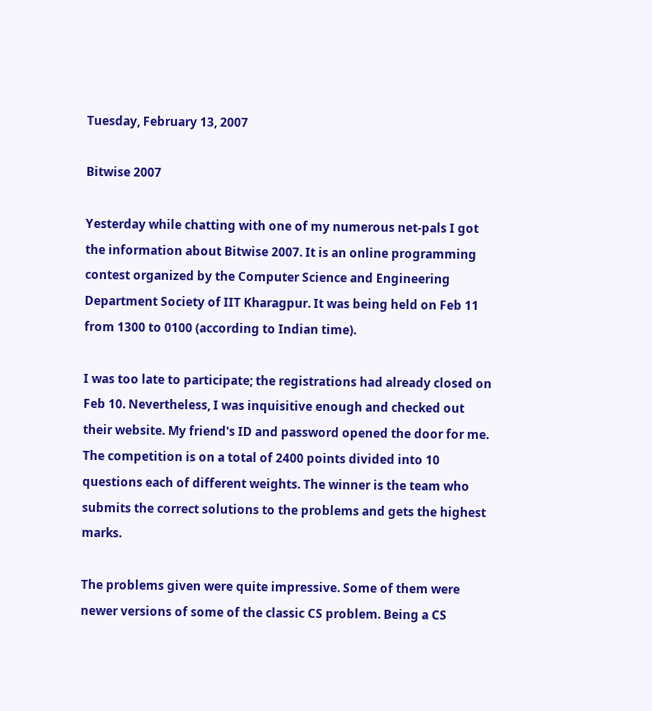Tuesday, February 13, 2007

Bitwise 2007

Yesterday while chatting with one of my numerous net-pals I got the information about Bitwise 2007. It is an online programming contest organized by the Computer Science and Engineering Department Society of IIT Kharagpur. It was being held on Feb 11 from 1300 to 0100 (according to Indian time).

I was too late to participate; the registrations had already closed on Feb 10. Nevertheless, I was inquisitive enough and checked out their website. My friend's ID and password opened the door for me. The competition is on a total of 2400 points divided into 10 questions each of different weights. The winner is the team who submits the correct solutions to the problems and gets the highest marks.

The problems given were quite impressive. Some of them were newer versions of some of the classic CS problem. Being a CS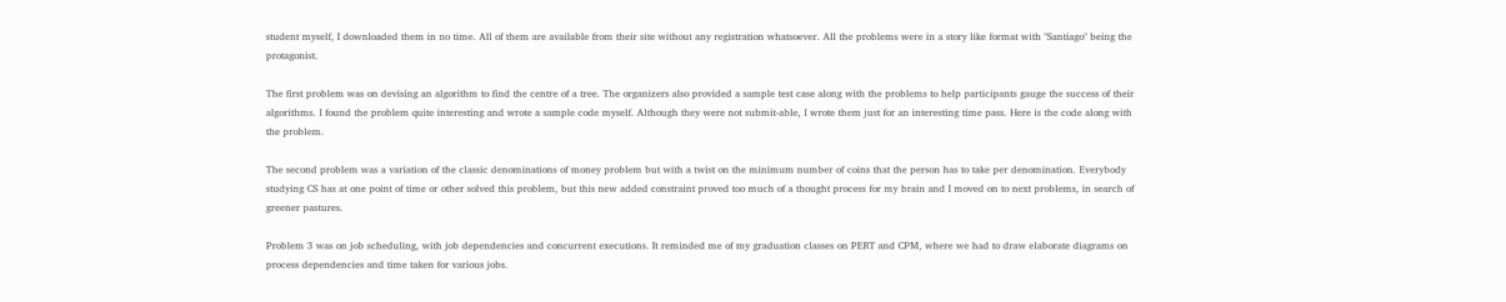student myself, I downloaded them in no time. All of them are available from their site without any registration whatsoever. All the problems were in a story like format with "Santiago" being the protagonist.

The first problem was on devising an algorithm to find the centre of a tree. The organizers also provided a sample test case along with the problems to help participants gauge the success of their algorithms. I found the problem quite interesting and wrote a sample code myself. Although they were not submit-able, I wrote them just for an interesting time pass. Here is the code along with the problem.

The second problem was a variation of the classic denominations of money problem but with a twist on the minimum number of coins that the person has to take per denomination. Everybody studying CS has at one point of time or other solved this problem, but this new added constraint proved too much of a thought process for my brain and I moved on to next problems, in search of greener pastures.

Problem 3 was on job scheduling, with job dependencies and concurrent executions. It reminded me of my graduation classes on PERT and CPM, where we had to draw elaborate diagrams on process dependencies and time taken for various jobs.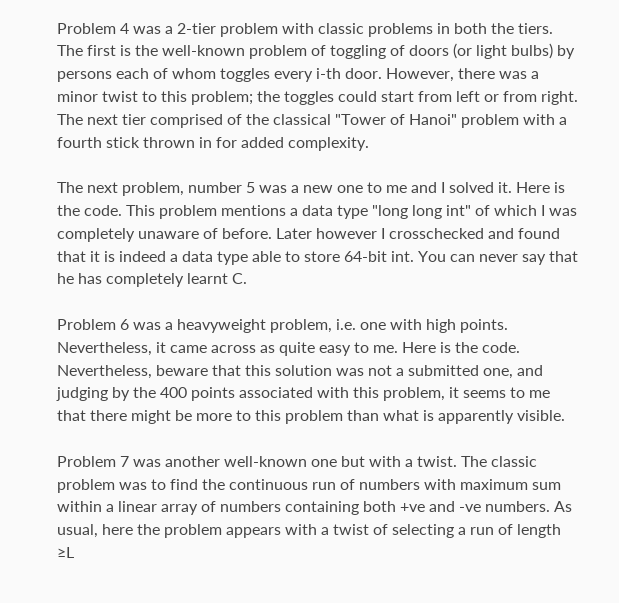Problem 4 was a 2-tier problem with classic problems in both the tiers. The first is the well-known problem of toggling of doors (or light bulbs) by persons each of whom toggles every i-th door. However, there was a minor twist to this problem; the toggles could start from left or from right. The next tier comprised of the classical "Tower of Hanoi" problem with a fourth stick thrown in for added complexity.

The next problem, number 5 was a new one to me and I solved it. Here is the code. This problem mentions a data type "long long int" of which I was completely unaware of before. Later however I crosschecked and found that it is indeed a data type able to store 64-bit int. You can never say that he has completely learnt C.

Problem 6 was a heavyweight problem, i.e. one with high points. Nevertheless, it came across as quite easy to me. Here is the code. Nevertheless, beware that this solution was not a submitted one, and judging by the 400 points associated with this problem, it seems to me that there might be more to this problem than what is apparently visible.

Problem 7 was another well-known one but with a twist. The classic problem was to find the continuous run of numbers with maximum sum within a linear array of numbers containing both +ve and -ve numbers. As usual, here the problem appears with a twist of selecting a run of length ≥L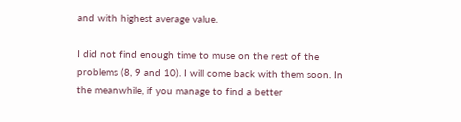and with highest average value.

I did not find enough time to muse on the rest of the problems (8, 9 and 10). I will come back with them soon. In the meanwhile, if you manage to find a better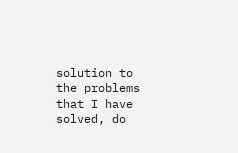solution to the problems that I have solved, do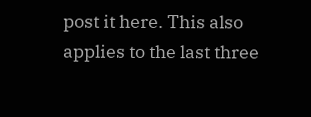post it here. This also applies to the last three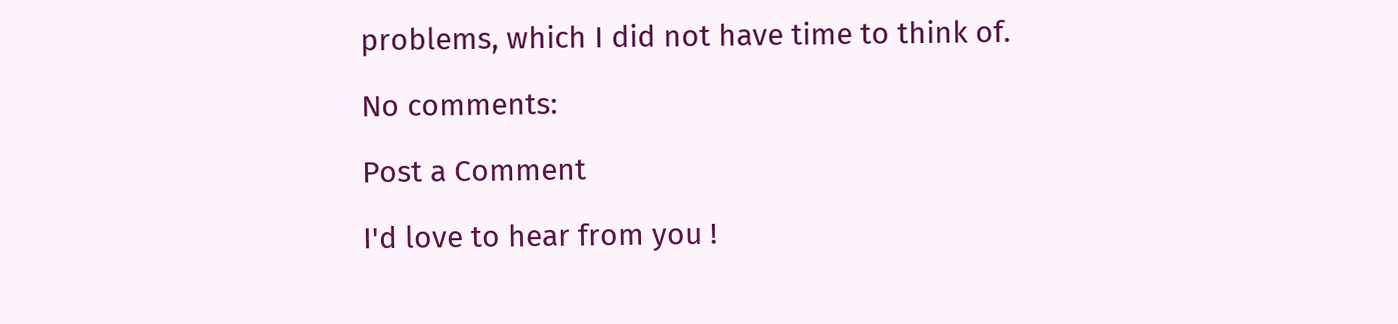problems, which I did not have time to think of.

No comments:

Post a Comment

I'd love to hear from you !